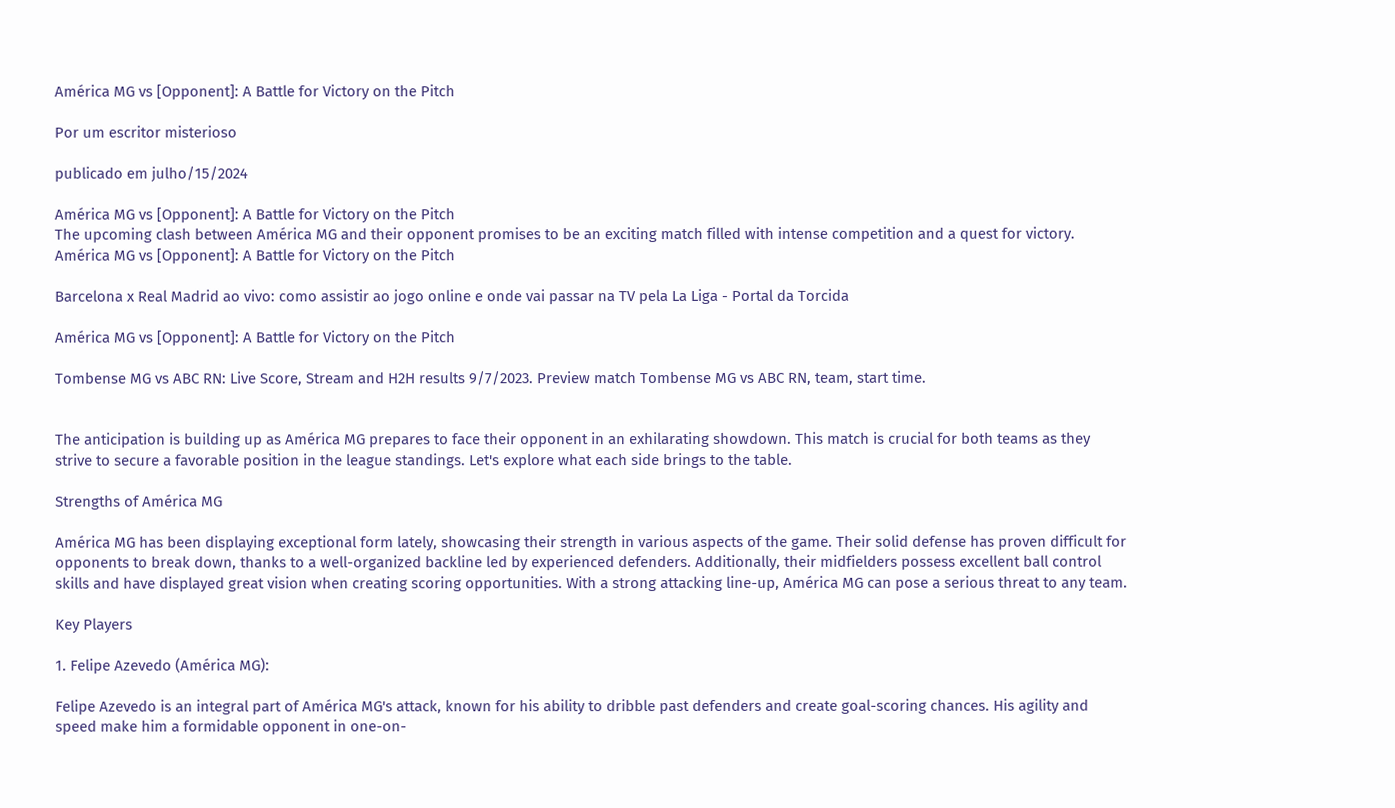América MG vs [Opponent]: A Battle for Victory on the Pitch

Por um escritor misterioso

publicado em julho/15/2024

América MG vs [Opponent]: A Battle for Victory on the Pitch
The upcoming clash between América MG and their opponent promises to be an exciting match filled with intense competition and a quest for victory.
América MG vs [Opponent]: A Battle for Victory on the Pitch

Barcelona x Real Madrid ao vivo: como assistir ao jogo online e onde vai passar na TV pela La Liga - Portal da Torcida

América MG vs [Opponent]: A Battle for Victory on the Pitch

Tombense MG vs ABC RN: Live Score, Stream and H2H results 9/7/2023. Preview match Tombense MG vs ABC RN, team, start time.


The anticipation is building up as América MG prepares to face their opponent in an exhilarating showdown. This match is crucial for both teams as they strive to secure a favorable position in the league standings. Let's explore what each side brings to the table.

Strengths of América MG

América MG has been displaying exceptional form lately, showcasing their strength in various aspects of the game. Their solid defense has proven difficult for opponents to break down, thanks to a well-organized backline led by experienced defenders. Additionally, their midfielders possess excellent ball control skills and have displayed great vision when creating scoring opportunities. With a strong attacking line-up, América MG can pose a serious threat to any team.

Key Players

1. Felipe Azevedo (América MG):

Felipe Azevedo is an integral part of América MG's attack, known for his ability to dribble past defenders and create goal-scoring chances. His agility and speed make him a formidable opponent in one-on-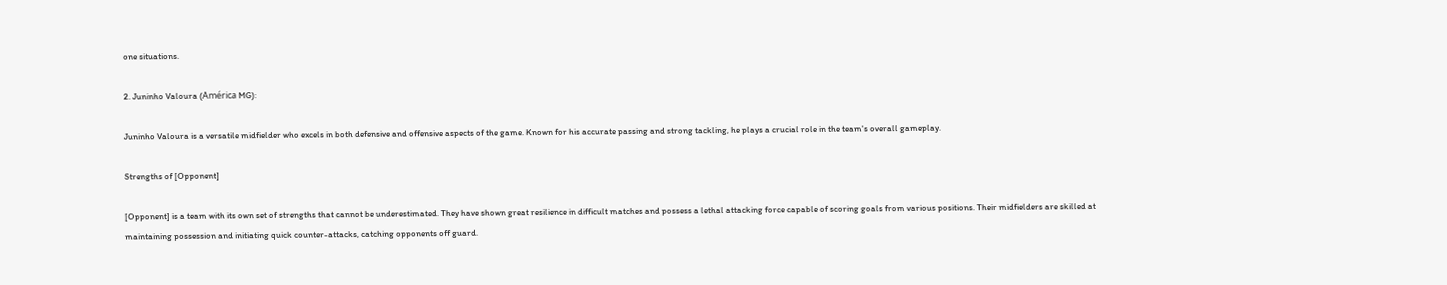one situations.

2. Juninho Valoura (América MG):

Juninho Valoura is a versatile midfielder who excels in both defensive and offensive aspects of the game. Known for his accurate passing and strong tackling, he plays a crucial role in the team's overall gameplay.

Strengths of [Opponent]

[Opponent] is a team with its own set of strengths that cannot be underestimated. They have shown great resilience in difficult matches and possess a lethal attacking force capable of scoring goals from various positions. Their midfielders are skilled at maintaining possession and initiating quick counter-attacks, catching opponents off guard.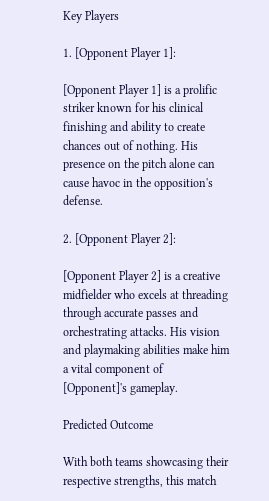Key Players

1. [Opponent Player 1]:

[Opponent Player 1] is a prolific striker known for his clinical finishing and ability to create chances out of nothing. His presence on the pitch alone can cause havoc in the opposition's defense.

2. [Opponent Player 2]:

[Opponent Player 2] is a creative midfielder who excels at threading through accurate passes and orchestrating attacks. His vision and playmaking abilities make him a vital component of [Opponent]'s gameplay.

Predicted Outcome

With both teams showcasing their respective strengths, this match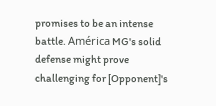promises to be an intense battle. América MG's solid defense might prove challenging for [Opponent]'s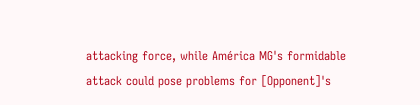attacking force, while América MG's formidable attack could pose problems for [Opponent]'s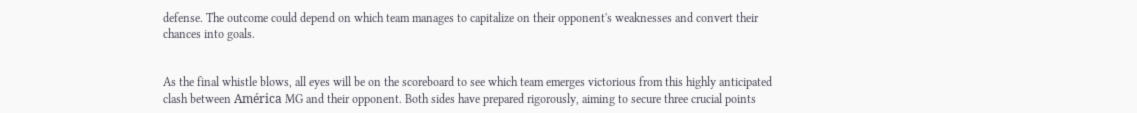defense. The outcome could depend on which team manages to capitalize on their opponent's weaknesses and convert their chances into goals.


As the final whistle blows, all eyes will be on the scoreboard to see which team emerges victorious from this highly anticipated clash between América MG and their opponent. Both sides have prepared rigorously, aiming to secure three crucial points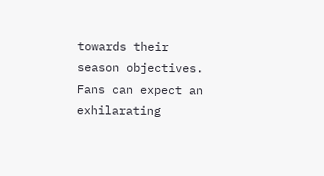towards their season objectives. Fans can expect an exhilarating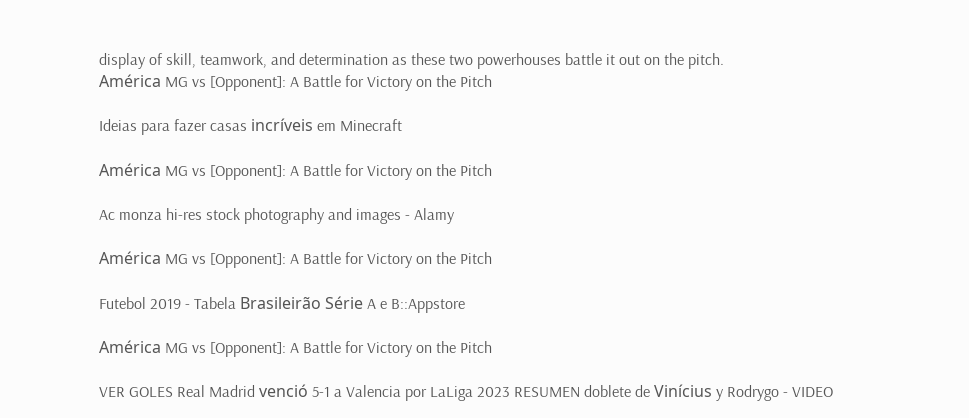display of skill, teamwork, and determination as these two powerhouses battle it out on the pitch.
América MG vs [Opponent]: A Battle for Victory on the Pitch

Ideias para fazer casas incríveis em Minecraft

América MG vs [Opponent]: A Battle for Victory on the Pitch

Ac monza hi-res stock photography and images - Alamy

América MG vs [Opponent]: A Battle for Victory on the Pitch

Futebol 2019 - Tabela Brasileirão Série A e B::Appstore

América MG vs [Opponent]: A Battle for Victory on the Pitch

VER GOLES Real Madrid venció 5-1 a Valencia por LaLiga 2023 RESUMEN doblete de Vinícius y Rodrygo - VIDEO